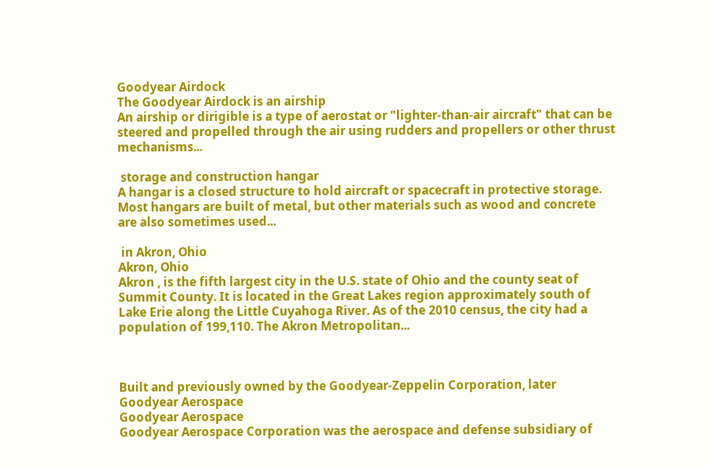Goodyear Airdock
The Goodyear Airdock is an airship
An airship or dirigible is a type of aerostat or "lighter-than-air aircraft" that can be steered and propelled through the air using rudders and propellers or other thrust mechanisms...

 storage and construction hangar
A hangar is a closed structure to hold aircraft or spacecraft in protective storage. Most hangars are built of metal, but other materials such as wood and concrete are also sometimes used...

 in Akron, Ohio
Akron, Ohio
Akron , is the fifth largest city in the U.S. state of Ohio and the county seat of Summit County. It is located in the Great Lakes region approximately south of Lake Erie along the Little Cuyahoga River. As of the 2010 census, the city had a population of 199,110. The Akron Metropolitan...



Built and previously owned by the Goodyear-Zeppelin Corporation, later Goodyear Aerospace
Goodyear Aerospace
Goodyear Aerospace Corporation was the aerospace and defense subsidiary of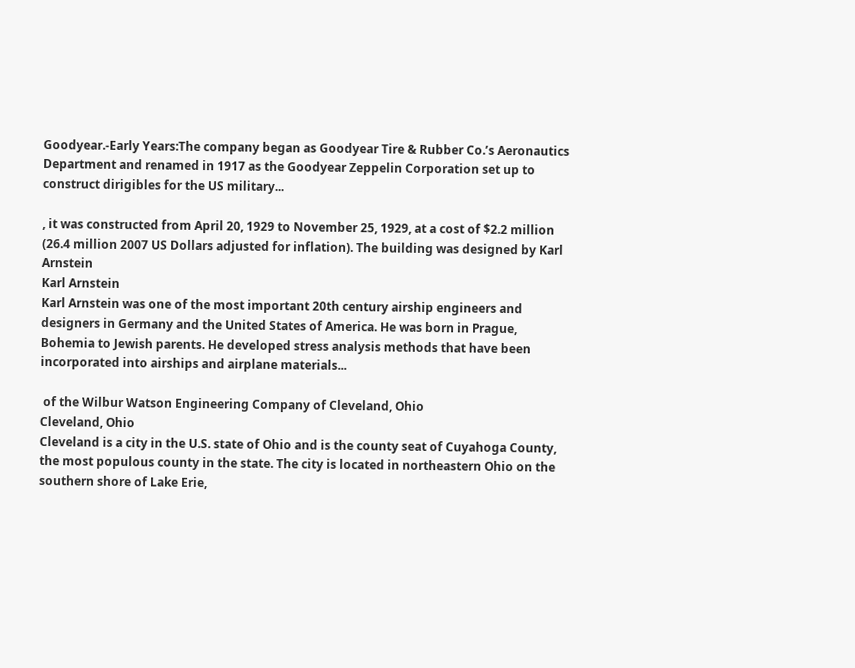Goodyear.-Early Years:The company began as Goodyear Tire & Rubber Co.’s Aeronautics Department and renamed in 1917 as the Goodyear Zeppelin Corporation set up to construct dirigibles for the US military...

, it was constructed from April 20, 1929 to November 25, 1929, at a cost of $2.2 million (26.4 million 2007 US Dollars adjusted for inflation). The building was designed by Karl Arnstein
Karl Arnstein
Karl Arnstein was one of the most important 20th century airship engineers and designers in Germany and the United States of America. He was born in Prague, Bohemia to Jewish parents. He developed stress analysis methods that have been incorporated into airships and airplane materials...

 of the Wilbur Watson Engineering Company of Cleveland, Ohio
Cleveland, Ohio
Cleveland is a city in the U.S. state of Ohio and is the county seat of Cuyahoga County, the most populous county in the state. The city is located in northeastern Ohio on the southern shore of Lake Erie,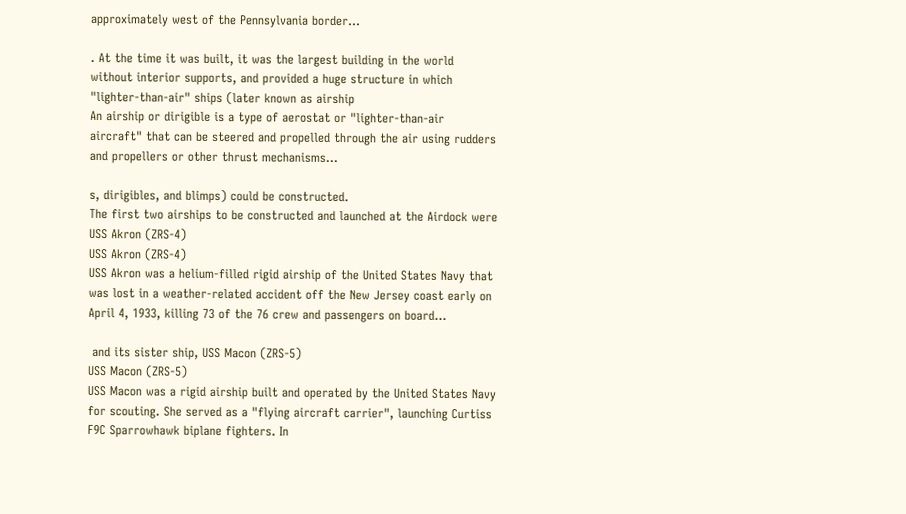approximately west of the Pennsylvania border...

. At the time it was built, it was the largest building in the world without interior supports, and provided a huge structure in which "lighter-than-air" ships (later known as airship
An airship or dirigible is a type of aerostat or "lighter-than-air aircraft" that can be steered and propelled through the air using rudders and propellers or other thrust mechanisms...

s, dirigibles, and blimps) could be constructed.
The first two airships to be constructed and launched at the Airdock were USS Akron (ZRS-4)
USS Akron (ZRS-4)
USS Akron was a helium-filled rigid airship of the United States Navy that was lost in a weather-related accident off the New Jersey coast early on April 4, 1933, killing 73 of the 76 crew and passengers on board...

 and its sister ship, USS Macon (ZRS-5)
USS Macon (ZRS-5)
USS Macon was a rigid airship built and operated by the United States Navy for scouting. She served as a "flying aircraft carrier", launching Curtiss F9C Sparrowhawk biplane fighters. In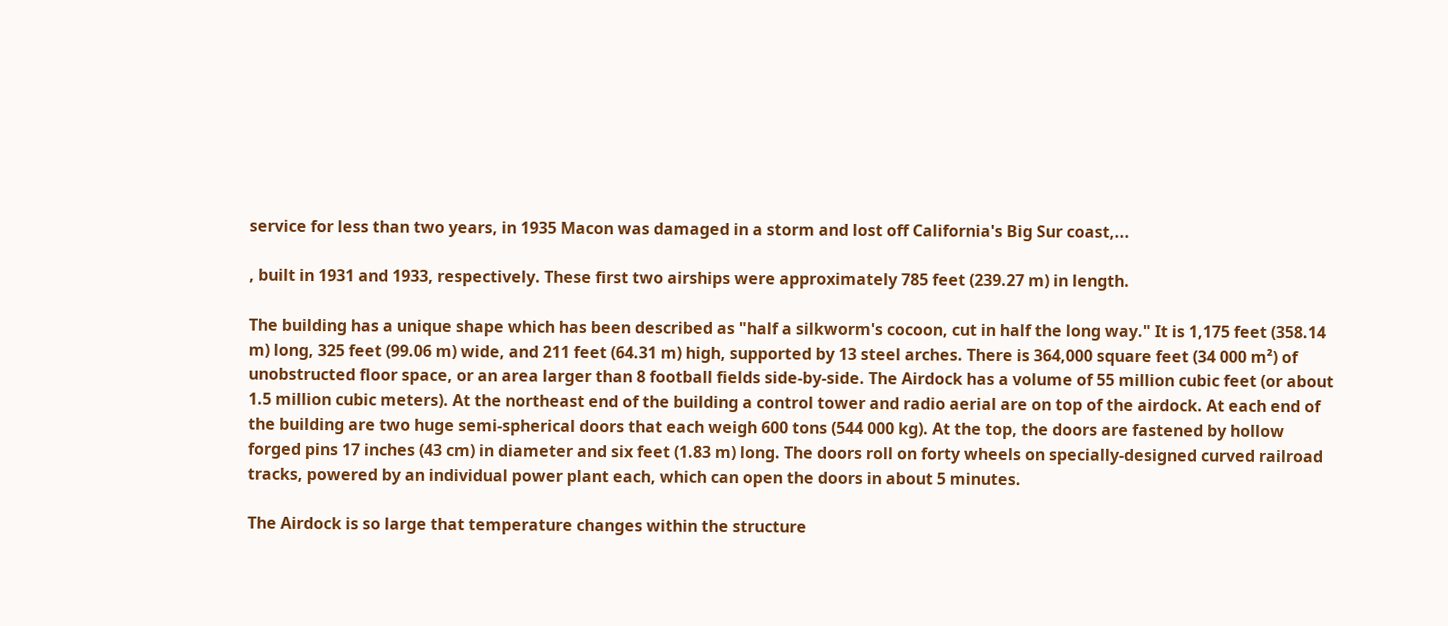service for less than two years, in 1935 Macon was damaged in a storm and lost off California's Big Sur coast,...

, built in 1931 and 1933, respectively. These first two airships were approximately 785 feet (239.27 m) in length.

The building has a unique shape which has been described as "half a silkworm's cocoon, cut in half the long way." It is 1,175 feet (358.14 m) long, 325 feet (99.06 m) wide, and 211 feet (64.31 m) high, supported by 13 steel arches. There is 364,000 square feet (34 000 m²) of unobstructed floor space, or an area larger than 8 football fields side-by-side. The Airdock has a volume of 55 million cubic feet (or about 1.5 million cubic meters). At the northeast end of the building a control tower and radio aerial are on top of the airdock. At each end of the building are two huge semi-spherical doors that each weigh 600 tons (544 000 kg). At the top, the doors are fastened by hollow forged pins 17 inches (43 cm) in diameter and six feet (1.83 m) long. The doors roll on forty wheels on specially-designed curved railroad tracks, powered by an individual power plant each, which can open the doors in about 5 minutes.

The Airdock is so large that temperature changes within the structure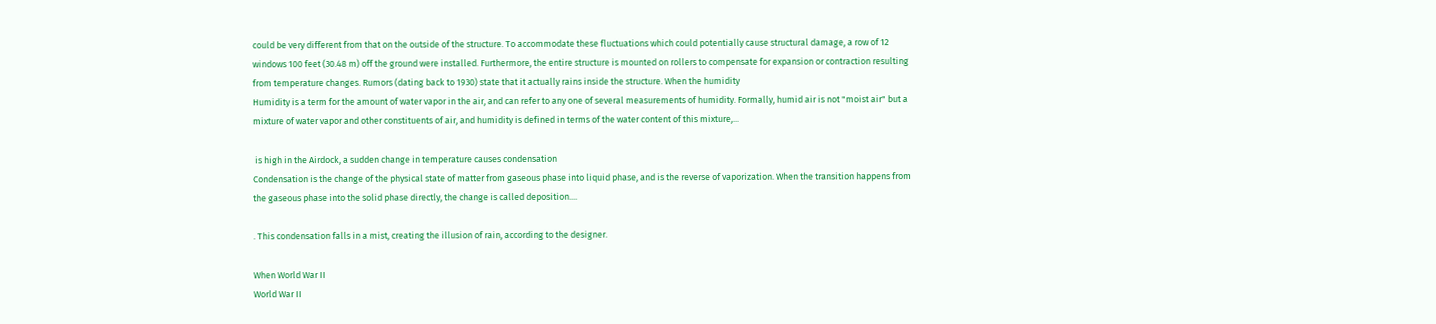could be very different from that on the outside of the structure. To accommodate these fluctuations which could potentially cause structural damage, a row of 12 windows 100 feet (30.48 m) off the ground were installed. Furthermore, the entire structure is mounted on rollers to compensate for expansion or contraction resulting from temperature changes. Rumors (dating back to 1930) state that it actually rains inside the structure. When the humidity
Humidity is a term for the amount of water vapor in the air, and can refer to any one of several measurements of humidity. Formally, humid air is not "moist air" but a mixture of water vapor and other constituents of air, and humidity is defined in terms of the water content of this mixture,...

 is high in the Airdock, a sudden change in temperature causes condensation
Condensation is the change of the physical state of matter from gaseous phase into liquid phase, and is the reverse of vaporization. When the transition happens from the gaseous phase into the solid phase directly, the change is called deposition....

. This condensation falls in a mist, creating the illusion of rain, according to the designer.

When World War II
World War II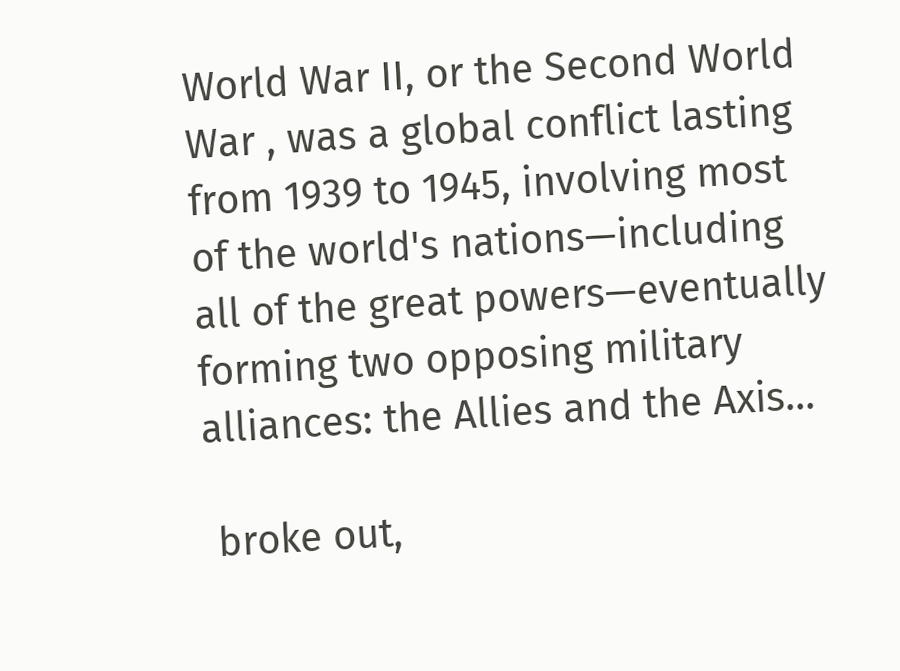World War II, or the Second World War , was a global conflict lasting from 1939 to 1945, involving most of the world's nations—including all of the great powers—eventually forming two opposing military alliances: the Allies and the Axis...

 broke out,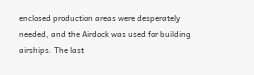enclosed production areas were desperately needed, and the Airdock was used for building airships. The last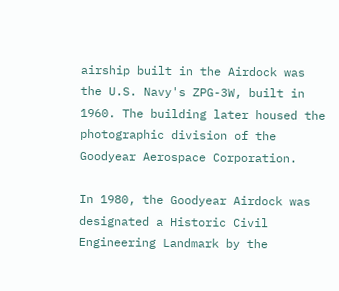airship built in the Airdock was the U.S. Navy's ZPG-3W, built in 1960. The building later housed the photographic division of the Goodyear Aerospace Corporation.

In 1980, the Goodyear Airdock was designated a Historic Civil Engineering Landmark by the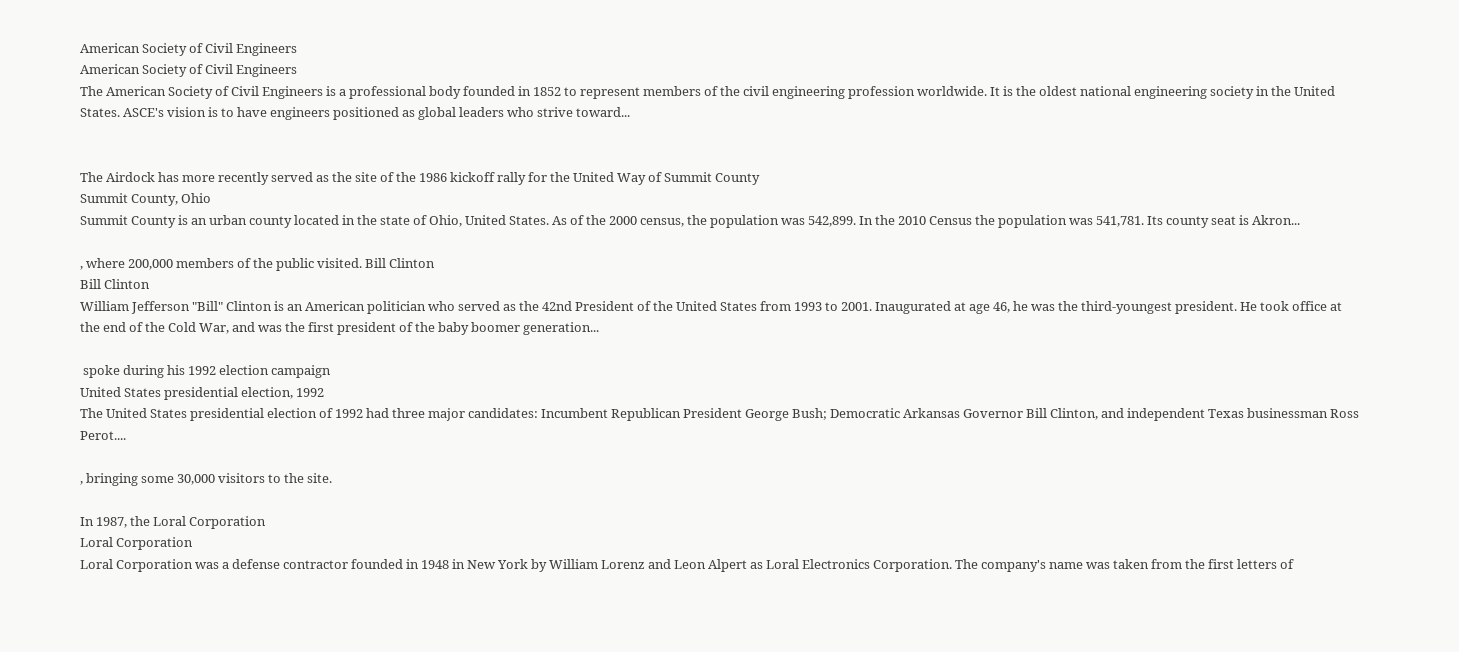American Society of Civil Engineers
American Society of Civil Engineers
The American Society of Civil Engineers is a professional body founded in 1852 to represent members of the civil engineering profession worldwide. It is the oldest national engineering society in the United States. ASCE's vision is to have engineers positioned as global leaders who strive toward...


The Airdock has more recently served as the site of the 1986 kickoff rally for the United Way of Summit County
Summit County, Ohio
Summit County is an urban county located in the state of Ohio, United States. As of the 2000 census, the population was 542,899. In the 2010 Census the population was 541,781. Its county seat is Akron...

, where 200,000 members of the public visited. Bill Clinton
Bill Clinton
William Jefferson "Bill" Clinton is an American politician who served as the 42nd President of the United States from 1993 to 2001. Inaugurated at age 46, he was the third-youngest president. He took office at the end of the Cold War, and was the first president of the baby boomer generation...

 spoke during his 1992 election campaign
United States presidential election, 1992
The United States presidential election of 1992 had three major candidates: Incumbent Republican President George Bush; Democratic Arkansas Governor Bill Clinton, and independent Texas businessman Ross Perot....

, bringing some 30,000 visitors to the site.

In 1987, the Loral Corporation
Loral Corporation
Loral Corporation was a defense contractor founded in 1948 in New York by William Lorenz and Leon Alpert as Loral Electronics Corporation. The company's name was taken from the first letters of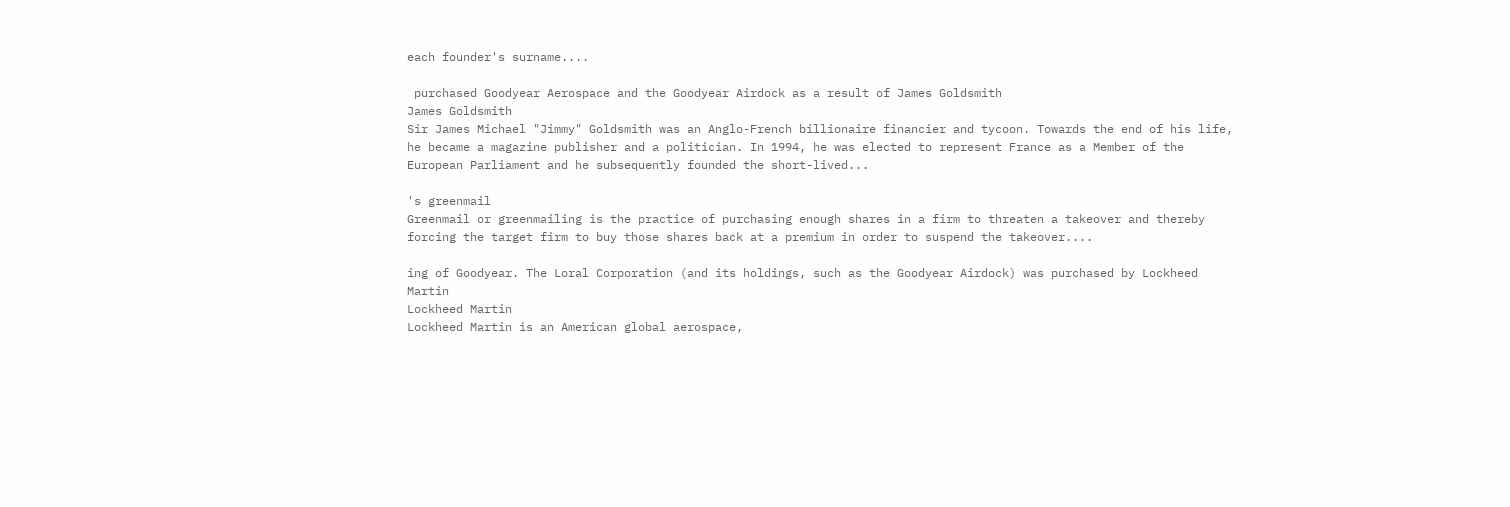each founder's surname....

 purchased Goodyear Aerospace and the Goodyear Airdock as a result of James Goldsmith
James Goldsmith
Sir James Michael "Jimmy" Goldsmith was an Anglo-French billionaire financier and tycoon. Towards the end of his life, he became a magazine publisher and a politician. In 1994, he was elected to represent France as a Member of the European Parliament and he subsequently founded the short-lived...

's greenmail
Greenmail or greenmailing is the practice of purchasing enough shares in a firm to threaten a takeover and thereby forcing the target firm to buy those shares back at a premium in order to suspend the takeover....

ing of Goodyear. The Loral Corporation (and its holdings, such as the Goodyear Airdock) was purchased by Lockheed Martin
Lockheed Martin
Lockheed Martin is an American global aerospace,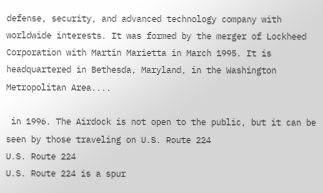defense, security, and advanced technology company with worldwide interests. It was formed by the merger of Lockheed Corporation with Martin Marietta in March 1995. It is headquartered in Bethesda, Maryland, in the Washington Metropolitan Area....

 in 1996. The Airdock is not open to the public, but it can be seen by those traveling on U.S. Route 224
U.S. Route 224
U.S. Route 224 is a spur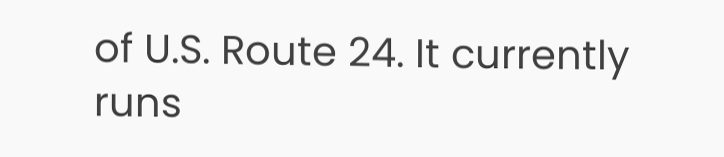of U.S. Route 24. It currently runs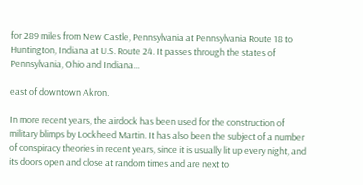for 289 miles from New Castle, Pennsylvania at Pennsylvania Route 18 to Huntington, Indiana at U.S. Route 24. It passes through the states of Pennsylvania, Ohio and Indiana...

east of downtown Akron.

In more recent years, the airdock has been used for the construction of military blimps by Lockheed Martin. It has also been the subject of a number of conspiracy theories in recent years, since it is usually lit up every night, and its doors open and close at random times and are next to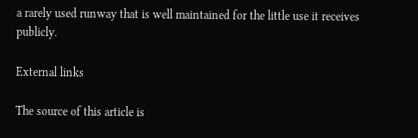a rarely used runway that is well maintained for the little use it receives publicly.

External links

The source of this article is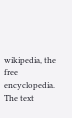wikipedia, the free encyclopedia.  The text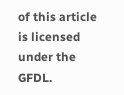of this article is licensed under the GFDL.